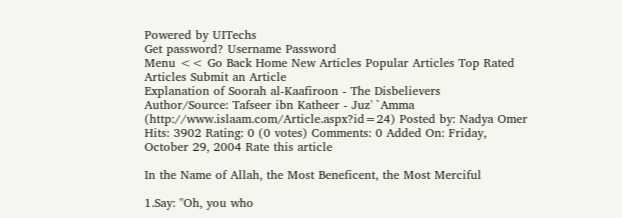Powered by UITechs
Get password? Username Password
Menu << Go Back Home New Articles Popular Articles Top Rated Articles Submit an Article
Explanation of Soorah al-Kaafiroon - The Disbelievers
Author/Source: Tafseer ibn Katheer - Juz' `Amma  (http://www.islaam.com/Article.aspx?id=24) Posted by: Nadya Omer
Hits: 3902 Rating: 0 (0 votes) Comments: 0 Added On: Friday, October 29, 2004 Rate this article

In the Name of Allah, the Most Beneficent, the Most Merciful

1.Say: "Oh, you who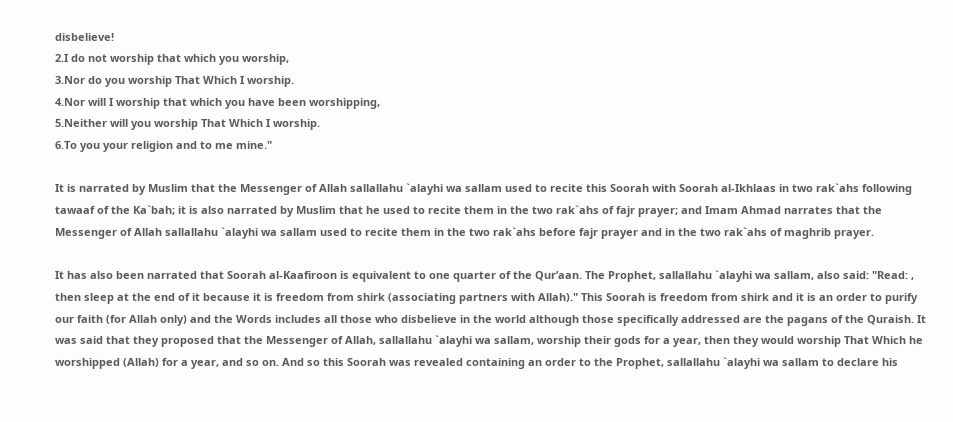disbelieve!
2.I do not worship that which you worship,
3.Nor do you worship That Which I worship.
4.Nor will I worship that which you have been worshipping,
5.Neither will you worship That Which I worship.
6.To you your religion and to me mine."

It is narrated by Muslim that the Messenger of Allah sallallahu `alayhi wa sallam used to recite this Soorah with Soorah al-Ikhlaas in two rak`ahs following tawaaf of the Ka`bah; it is also narrated by Muslim that he used to recite them in the two rak`ahs of fajr prayer; and Imam Ahmad narrates that the Messenger of Allah sallallahu `alayhi wa sallam used to recite them in the two rak`ahs before fajr prayer and in the two rak`ahs of maghrib prayer.

It has also been narrated that Soorah al-Kaafiroon is equivalent to one quarter of the Qur’aan. The Prophet, sallallahu `alayhi wa sallam, also said: "Read: , then sleep at the end of it because it is freedom from shirk (associating partners with Allah)." This Soorah is freedom from shirk and it is an order to purify our faith (for Allah only) and the Words includes all those who disbelieve in the world although those specifically addressed are the pagans of the Quraish. It was said that they proposed that the Messenger of Allah, sallallahu `alayhi wa sallam, worship their gods for a year, then they would worship That Which he worshipped (Allah) for a year, and so on. And so this Soorah was revealed containing an order to the Prophet, sallallahu `alayhi wa sallam to declare his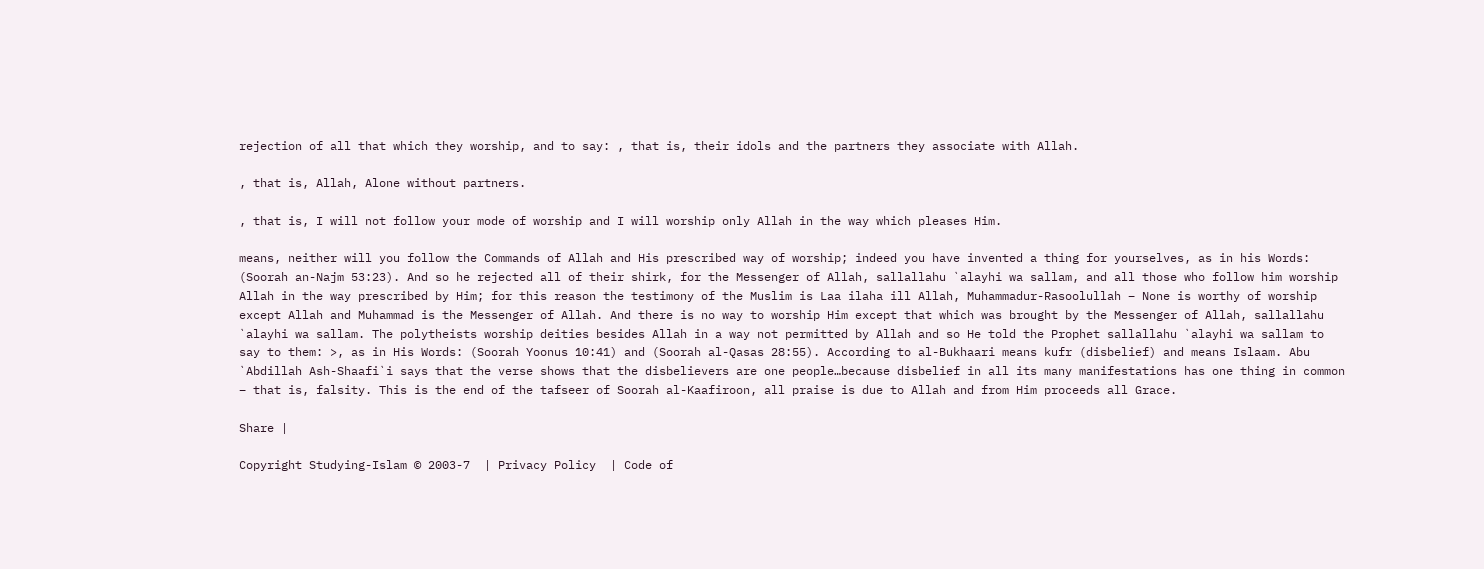rejection of all that which they worship, and to say: , that is, their idols and the partners they associate with Allah.

, that is, Allah, Alone without partners.

, that is, I will not follow your mode of worship and I will worship only Allah in the way which pleases Him.

means, neither will you follow the Commands of Allah and His prescribed way of worship; indeed you have invented a thing for yourselves, as in his Words: (Soorah an-Najm 53:23). And so he rejected all of their shirk, for the Messenger of Allah, sallallahu `alayhi wa sallam, and all those who follow him worship Allah in the way prescribed by Him; for this reason the testimony of the Muslim is Laa ilaha ill Allah, Muhammadur-Rasoolullah – None is worthy of worship except Allah and Muhammad is the Messenger of Allah. And there is no way to worship Him except that which was brought by the Messenger of Allah, sallallahu `alayhi wa sallam. The polytheists worship deities besides Allah in a way not permitted by Allah and so He told the Prophet sallallahu `alayhi wa sallam to say to them: >, as in His Words: (Soorah Yoonus 10:41) and (Soorah al-Qasas 28:55). According to al-Bukhaari means kufr (disbelief) and means Islaam. Abu `Abdillah Ash-Shaafi`i says that the verse shows that the disbelievers are one people…because disbelief in all its many manifestations has one thing in common – that is, falsity. This is the end of the tafseer of Soorah al-Kaafiroon, all praise is due to Allah and from Him proceeds all Grace.

Share |

Copyright Studying-Islam © 2003-7  | Privacy Policy  | Code of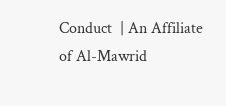Conduct  | An Affiliate of Al-Mawrid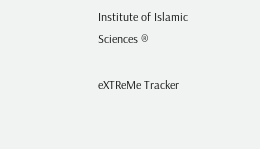Institute of Islamic Sciences ®

eXTReMe Tracker